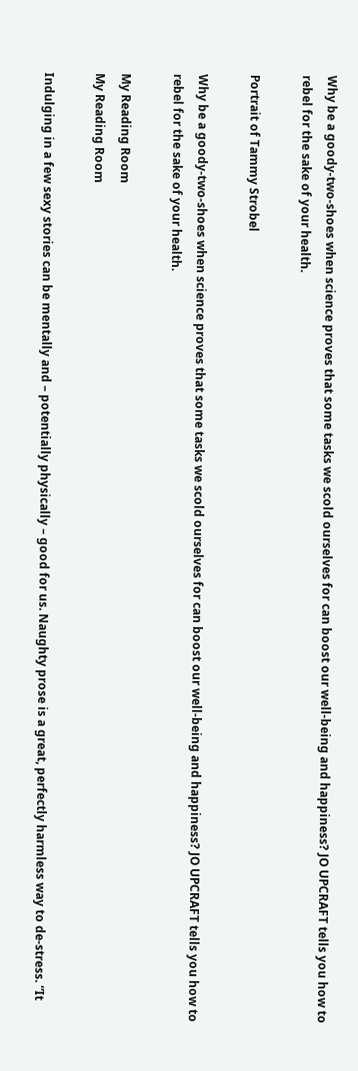Why be a goody-two-shoes when science proves that some tasks we scold ourselves for can boost our well-being and happiness? JO UPCRAFT tells you how to rebel for the sake of your health.

Portrait of Tammy Strobel

Why be a goody-two-shoes when science proves that some tasks we scold ourselves for can boost our well-being and happiness? JO UPCRAFT tells you how to rebel for the sake of your health.

My Reading Room
My Reading Room

Indulging in a few sexy stories can be mentally and – potentially physically – good for us. Naughty prose is a great, perfectly harmless way to de-stress. “It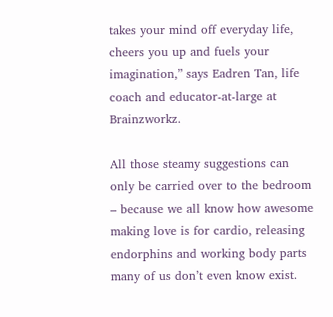takes your mind off everyday life, cheers you up and fuels your imagination,” says Eadren Tan, life coach and educator-at-large at Brainzworkz.

All those steamy suggestions can only be carried over to the bedroom – because we all know how awesome making love is for cardio, releasing endorphins and working body parts many of us don’t even know exist.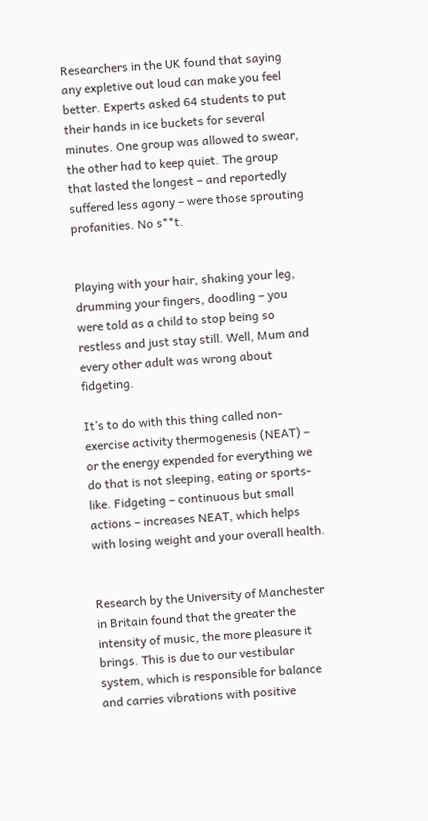Researchers in the UK found that saying any expletive out loud can make you feel better. Experts asked 64 students to put their hands in ice buckets for several minutes. One group was allowed to swear, the other had to keep quiet. The group that lasted the longest – and reportedly suffered less agony – were those sprouting profanities. No s**t.


Playing with your hair, shaking your leg, drumming your fingers, doodling – you were told as a child to stop being so restless and just stay still. Well, Mum and every other adult was wrong about fidgeting.

It’s to do with this thing called non-exercise activity thermogenesis (NEAT) – or the energy expended for everything we do that is not sleeping, eating or sports-like. Fidgeting – continuous but small actions – increases NEAT, which helps with losing weight and your overall health.


Research by the University of Manchester in Britain found that the greater the intensity of music, the more pleasure it brings. This is due to our vestibular system, which is responsible for balance and carries vibrations with positive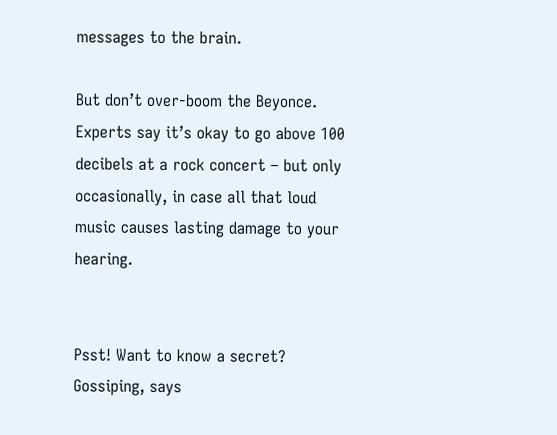messages to the brain.

But don’t over-boom the Beyonce. Experts say it’s okay to go above 100 decibels at a rock concert – but only occasionally, in case all that loud music causes lasting damage to your hearing.


Psst! Want to know a secret? Gossiping, says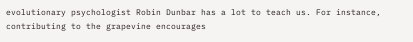evolutionary psychologist Robin Dunbar has a lot to teach us. For instance, contributing to the grapevine encourages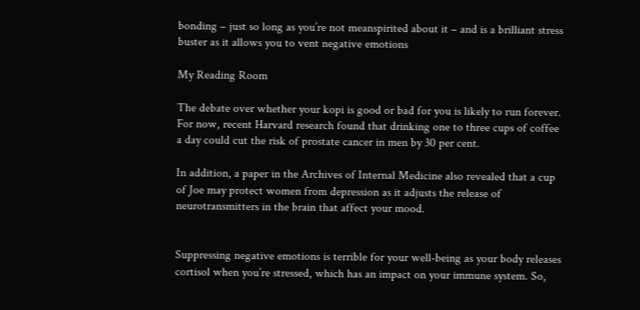bonding – just so long as you’re not meanspirited about it – and is a brilliant stress buster as it allows you to vent negative emotions

My Reading Room

The debate over whether your kopi is good or bad for you is likely to run forever. For now, recent Harvard research found that drinking one to three cups of coffee a day could cut the risk of prostate cancer in men by 30 per cent.

In addition, a paper in the Archives of Internal Medicine also revealed that a cup of Joe may protect women from depression as it adjusts the release of neurotransmitters in the brain that affect your mood.


Suppressing negative emotions is terrible for your well-being as your body releases cortisol when you’re stressed, which has an impact on your immune system. So,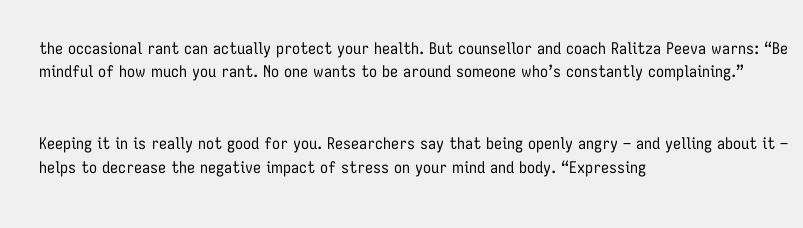the occasional rant can actually protect your health. But counsellor and coach Ralitza Peeva warns: “Be mindful of how much you rant. No one wants to be around someone who’s constantly complaining.”


Keeping it in is really not good for you. Researchers say that being openly angry – and yelling about it – helps to decrease the negative impact of stress on your mind and body. “Expressing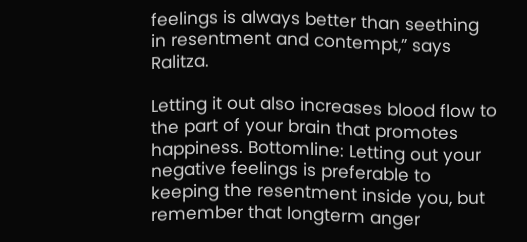feelings is always better than seething in resentment and contempt,” says Ralitza.

Letting it out also increases blood flow to the part of your brain that promotes happiness. Bottomline: Letting out your negative feelings is preferable to keeping the resentment inside you, but remember that longterm anger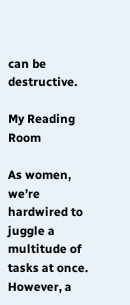can be destructive.

My Reading Room

As women, we’re hardwired to juggle a multitude of tasks at once. However, a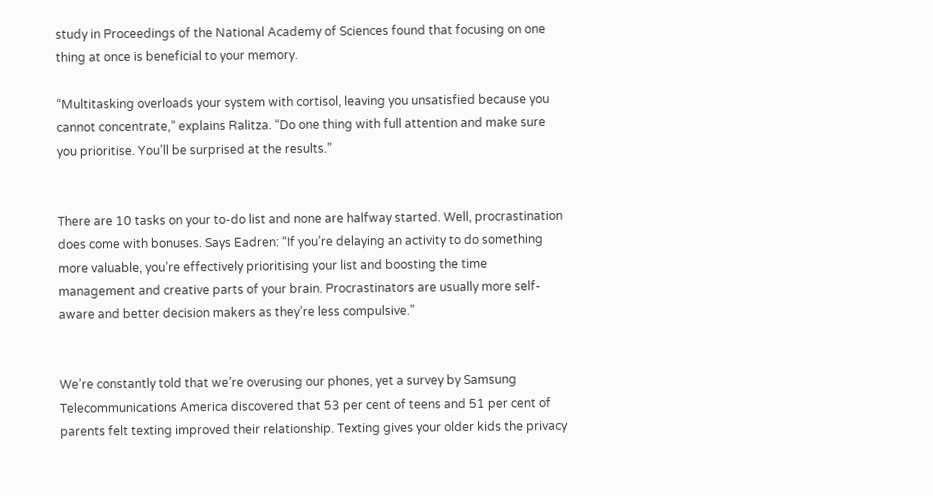study in Proceedings of the National Academy of Sciences found that focusing on one thing at once is beneficial to your memory.

“Multitasking overloads your system with cortisol, leaving you unsatisfied because you cannot concentrate,” explains Ralitza. “Do one thing with full attention and make sure you prioritise. You’ll be surprised at the results.”


There are 10 tasks on your to-do list and none are halfway started. Well, procrastination does come with bonuses. Says Eadren: “If you’re delaying an activity to do something more valuable, you’re effectively prioritising your list and boosting the time management and creative parts of your brain. Procrastinators are usually more self-aware and better decision makers as they’re less compulsive.”


We’re constantly told that we’re overusing our phones, yet a survey by Samsung Telecommunications America discovered that 53 per cent of teens and 51 per cent of parents felt texting improved their relationship. Texting gives your older kids the privacy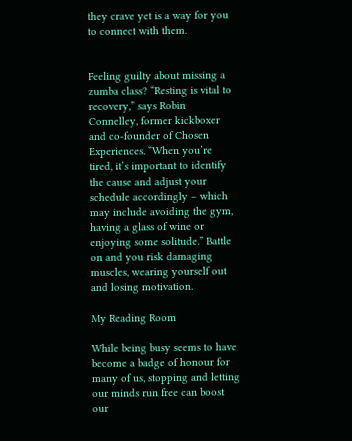they crave yet is a way for you to connect with them.


Feeling guilty about missing a zumba class? “Resting is vital to recovery,” says Robin Connelley, former kickboxer and co-founder of Chosen Experiences. “When you’re tired, it’s important to identify the cause and adjust your schedule accordingly – which may include avoiding the gym, having a glass of wine or enjoying some solitude.” Battle on and you risk damaging muscles, wearing yourself out and losing motivation.

My Reading Room

While being busy seems to have become a badge of honour for many of us, stopping and letting our minds run free can boost our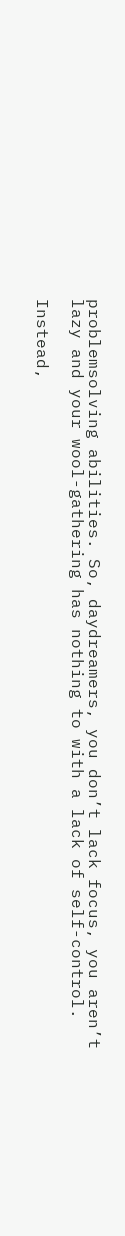problemsolving abilities. So, daydreamers, you don’t lack focus, you aren’t lazy and your wool-gathering has nothing to with a lack of self-control.

Instead,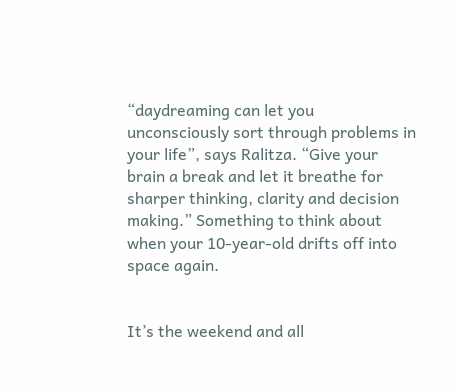“daydreaming can let you unconsciously sort through problems in your life”, says Ralitza. “Give your brain a break and let it breathe for sharper thinking, clarity and decision making.” Something to think about when your 10-year-old drifts off into space again.


It’s the weekend and all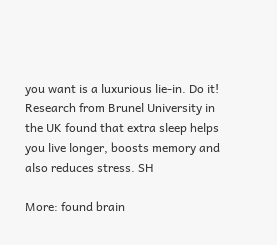you want is a luxurious lie-in. Do it! Research from Brunel University in the UK found that extra sleep helps you live longer, boosts memory and also reduces stress. SH

More: found brain